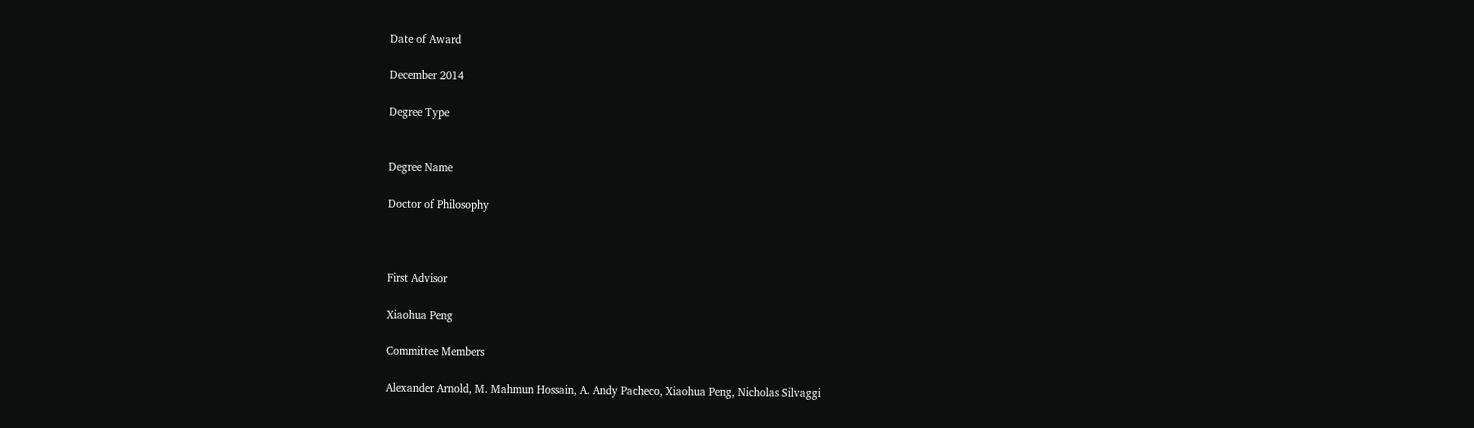Date of Award

December 2014

Degree Type


Degree Name

Doctor of Philosophy



First Advisor

Xiaohua Peng

Committee Members

Alexander Arnold, M. Mahmun Hossain, A. Andy Pacheco, Xiaohua Peng, Nicholas Silvaggi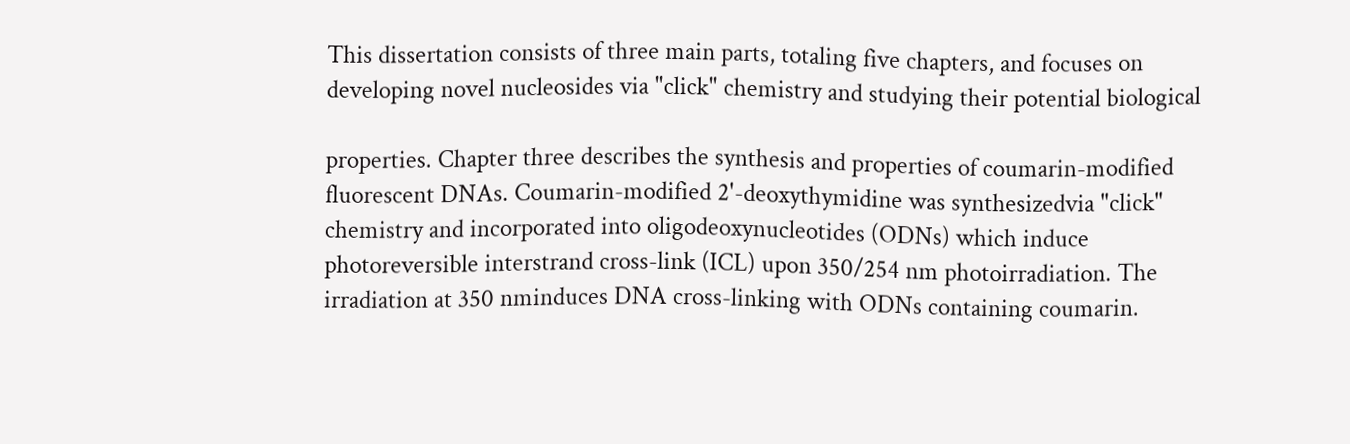This dissertation consists of three main parts, totaling five chapters, and focuses on developing novel nucleosides via "click" chemistry and studying their potential biological

properties. Chapter three describes the synthesis and properties of coumarin-modified fluorescent DNAs. Coumarin-modified 2'-deoxythymidine was synthesizedvia "click" chemistry and incorporated into oligodeoxynucleotides (ODNs) which induce photoreversible interstrand cross-link (ICL) upon 350/254 nm photoirradiation. The irradiation at 350 nminduces DNA cross-linking with ODNs containing coumarin.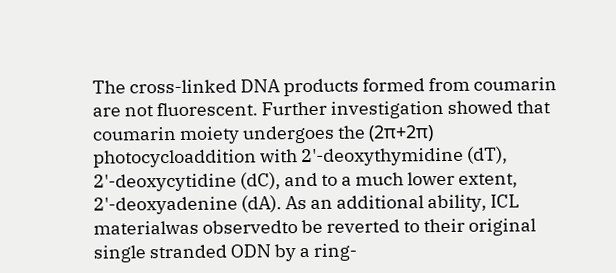The cross-linked DNA products formed from coumarin are not fluorescent. Further investigation showed that coumarin moiety undergoes the (2π+2π) photocycloaddition with 2'-deoxythymidine (dT), 2'-deoxycytidine (dC), and to a much lower extent, 2'-deoxyadenine (dA). As an additional ability, ICL materialwas observedto be reverted to their original single stranded ODN by a ring-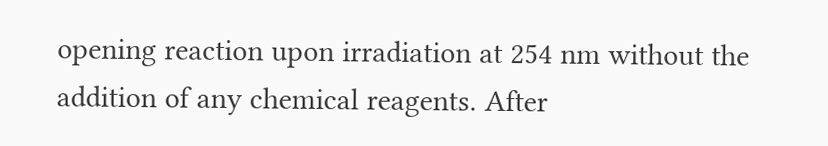opening reaction upon irradiation at 254 nm without the addition of any chemical reagents. After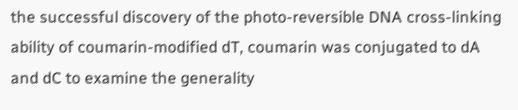the successful discovery of the photo-reversible DNA cross-linking ability of coumarin-modified dT, coumarin was conjugated to dA and dC to examine the generality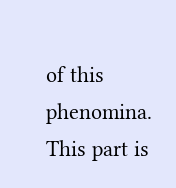of this phenomina. This part is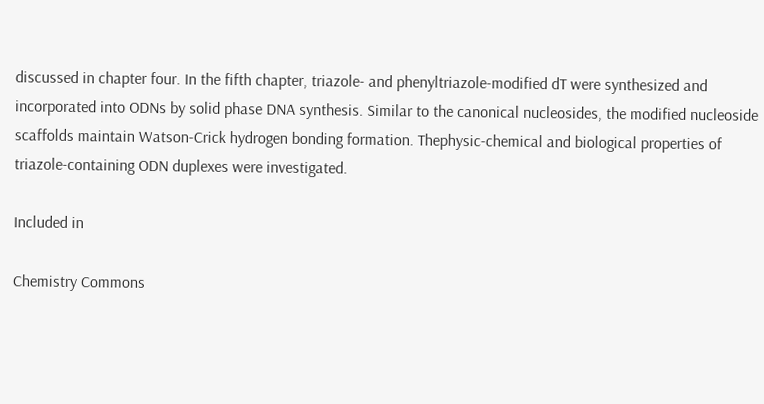discussed in chapter four. In the fifth chapter, triazole- and phenyltriazole-modified dT were synthesized and incorporated into ODNs by solid phase DNA synthesis. Similar to the canonical nucleosides, the modified nucleoside scaffolds maintain Watson-Crick hydrogen bonding formation. Thephysic-chemical and biological properties of triazole-containing ODN duplexes were investigated.

Included in

Chemistry Commons